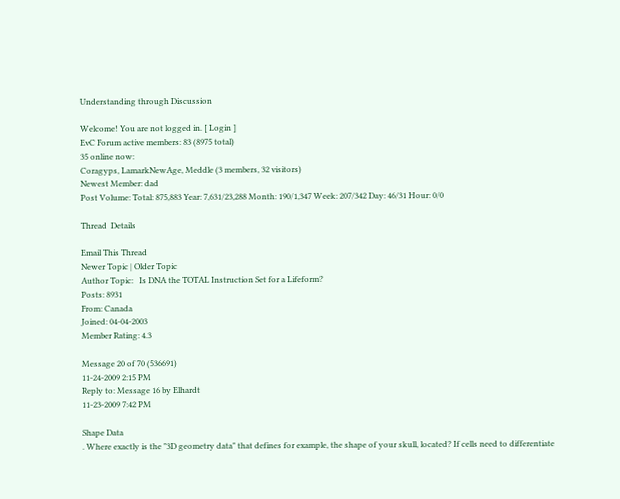Understanding through Discussion

Welcome! You are not logged in. [ Login ]
EvC Forum active members: 83 (8975 total)
35 online now:
Coragyps, LamarkNewAge, Meddle (3 members, 32 visitors)
Newest Member: dad
Post Volume: Total: 875,883 Year: 7,631/23,288 Month: 190/1,347 Week: 207/342 Day: 46/31 Hour: 0/0

Thread  Details

Email This Thread
Newer Topic | Older Topic
Author Topic:   Is DNA the TOTAL Instruction Set for a Lifeform?
Posts: 8931
From: Canada
Joined: 04-04-2003
Member Rating: 4.3

Message 20 of 70 (536691)
11-24-2009 2:15 PM
Reply to: Message 16 by Elhardt
11-23-2009 7:42 PM

Shape Data
. Where exactly is the "3D geometry data" that defines for example, the shape of your skull, located? If cells need to differentiate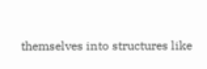themselves into structures like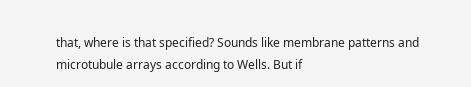that, where is that specified? Sounds like membrane patterns and microtubule arrays according to Wells. But if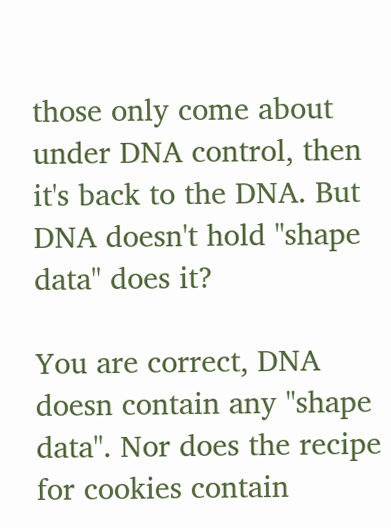those only come about under DNA control, then it's back to the DNA. But DNA doesn't hold "shape data" does it?

You are correct, DNA doesn contain any "shape data". Nor does the recipe for cookies contain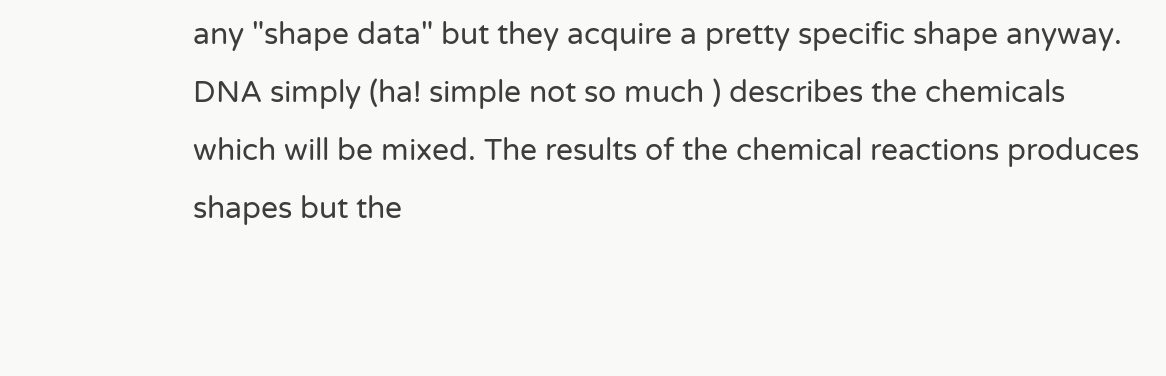any "shape data" but they acquire a pretty specific shape anyway. DNA simply (ha! simple not so much ) describes the chemicals which will be mixed. The results of the chemical reactions produces shapes but the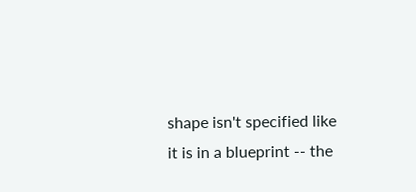shape isn't specified like it is in a blueprint -- the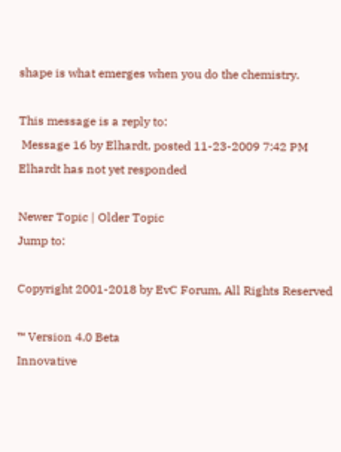shape is what emerges when you do the chemistry.

This message is a reply to:
 Message 16 by Elhardt, posted 11-23-2009 7:42 PM Elhardt has not yet responded

Newer Topic | Older Topic
Jump to:

Copyright 2001-2018 by EvC Forum, All Rights Reserved

™ Version 4.0 Beta
Innovative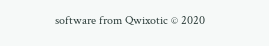software from Qwixotic © 2020